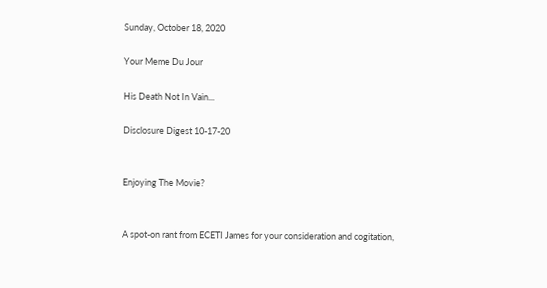Sunday, October 18, 2020

Your Meme Du Jour

His Death Not In Vain...

Disclosure Digest 10-17-20


Enjoying The Movie?


A spot-on rant from ECETI James for your consideration and cogitation,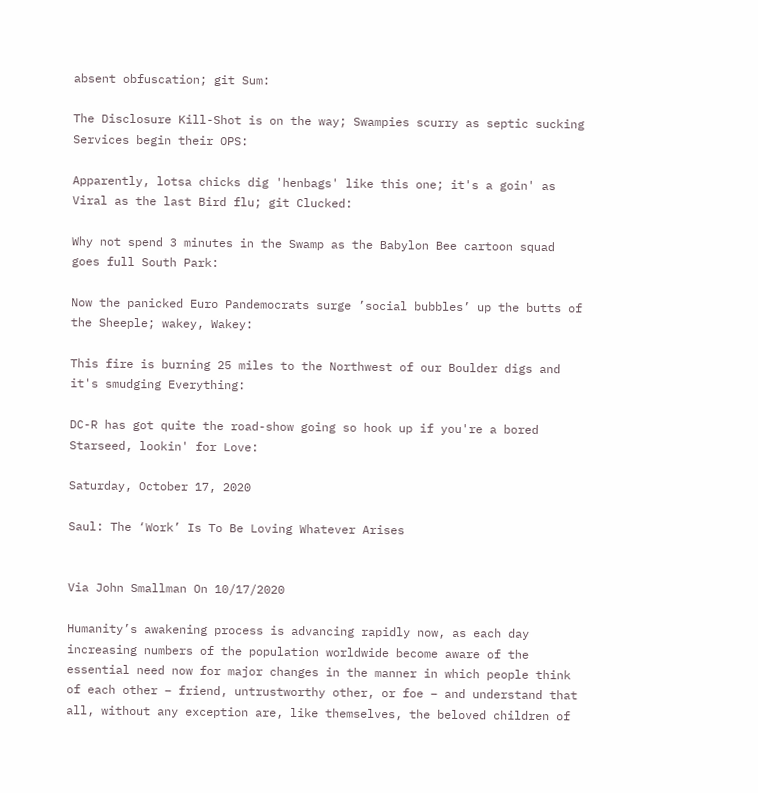absent obfuscation; git Sum:

The Disclosure Kill-Shot is on the way; Swampies scurry as septic sucking Services begin their OPS:

Apparently, lotsa chicks dig 'henbags' like this one; it's a goin' as Viral as the last Bird flu; git Clucked:

Why not spend 3 minutes in the Swamp as the Babylon Bee cartoon squad goes full South Park:

Now the panicked Euro Pandemocrats surge ’social bubbles’ up the butts of the Sheeple; wakey, Wakey:

This fire is burning 25 miles to the Northwest of our Boulder digs and it's smudging Everything:

DC-R has got quite the road-show going so hook up if you're a bored Starseed, lookin' for Love:

Saturday, October 17, 2020

Saul: The ‘Work’ Is To Be Loving Whatever Arises


Via John Smallman On 10/17/2020

Humanity’s awakening process is advancing rapidly now, as each day increasing numbers of the population worldwide become aware of the essential need now for major changes in the manner in which people think of each other – friend, untrustworthy other, or foe – and understand that all, without any exception are, like themselves, the beloved children of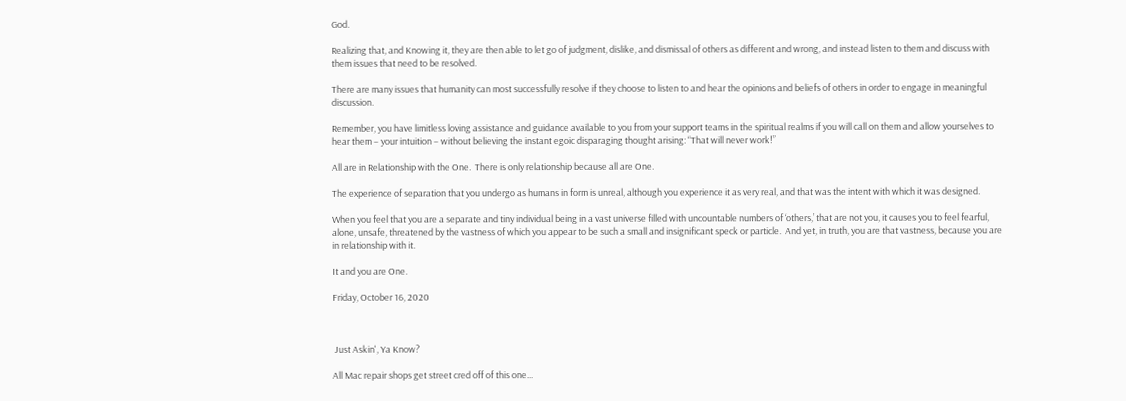God.

Realizing that, and Knowing it, they are then able to let go of judgment, dislike, and dismissal of others as different and wrong, and instead listen to them and discuss with them issues that need to be resolved.

There are many issues that humanity can most successfully resolve if they choose to listen to and hear the opinions and beliefs of others in order to engage in meaningful discussion.

Remember, you have limitless loving assistance and guidance available to you from your support teams in the spiritual realms if you will call on them and allow yourselves to hear them – your intuition – without believing the instant egoic disparaging thought arising: “That will never work!”

All are in Relationship with the One.  There is only relationship because all are One.

The experience of separation that you undergo as humans in form is unreal, although you experience it as very real, and that was the intent with which it was designed.

When you feel that you are a separate and tiny individual being in a vast universe filled with uncountable numbers of ‘others,’ that are not you, it causes you to feel fearful, alone, unsafe, threatened by the vastness of which you appear to be such a small and insignificant speck or particle.  And yet, in truth, you are that vastness, because you are in relationship with it.

It and you are One.

Friday, October 16, 2020



 Just Askin', Ya Know?

All Mac repair shops get street cred off of this one...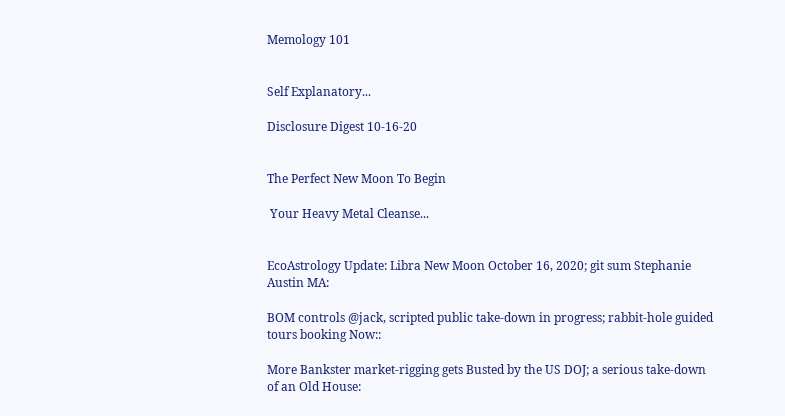Memology 101


Self Explanatory...

Disclosure Digest 10-16-20


The Perfect New Moon To Begin

 Your Heavy Metal Cleanse...


EcoAstrology Update: Libra New Moon October 16, 2020; git sum Stephanie Austin MA:

BOM controls @jack, scripted public take-down in progress; rabbit-hole guided tours booking Now::

More Bankster market-rigging gets Busted by the US DOJ; a serious take-down of an Old House: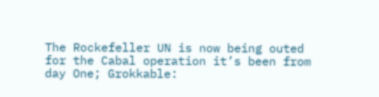The Rockefeller UN is now being outed for the Cabal operation it’s been from day One; Grokkable: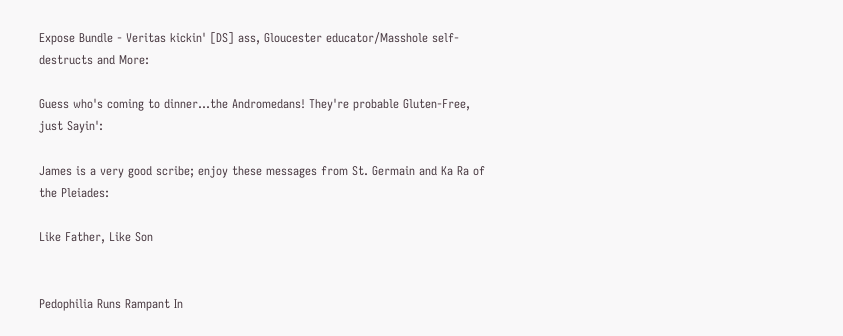Expose Bundle - Veritas kickin' [DS] ass, Gloucester educator/Masshole self-destructs and More:

Guess who's coming to dinner...the Andromedans! They're probable Gluten-Free, just Sayin':

James is a very good scribe; enjoy these messages from St. Germain and Ka Ra of the Pleiades:

Like Father, Like Son


Pedophilia Runs Rampant In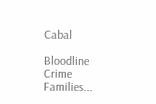Cabal

Bloodline Crime Families...